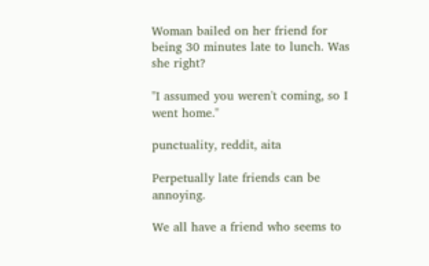Woman bailed on her friend for being 30 minutes late to lunch. Was she right?

"I assumed you weren't coming, so I went home."

punctuality, reddit, aita

Perpetually late friends can be annoying.

We all have a friend who seems to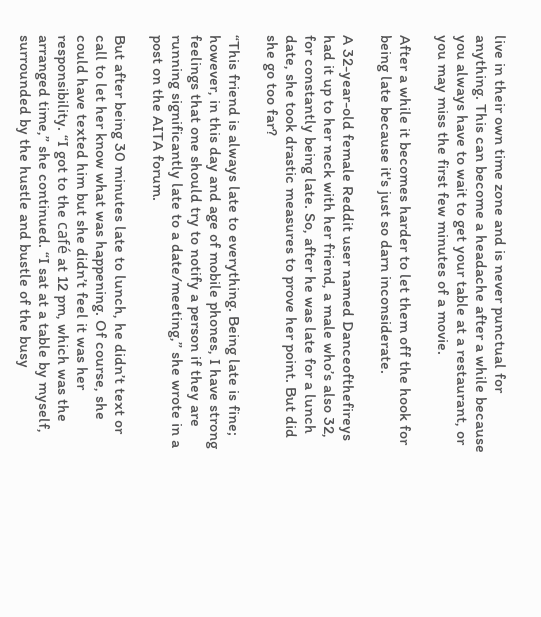live in their own time zone and is never punctual for anything. This can become a headache after a while because you always have to wait to get your table at a restaurant, or you may miss the first few minutes of a movie.

After a while it becomes harder to let them off the hook for being late because it's just so darn inconsiderate.

A 32-year-old female Reddit user named Danceofthefireys had it up to her neck with her friend, a male who’s also 32, for constantly being late. So, after he was late for a lunch date, she took drastic measures to prove her point. But did she go too far?

“This friend is always late to everything. Being late is fine; however, in this day and age of mobile phones, I have strong feelings that one should try to notify a person if they are running significantly late to a date/meeting,” she wrote in a post on the AITA forum.

But after being 30 minutes late to lunch, he didn’t text or call to let her know what was happening. Of course, she could have texted him but she didn’t feel it was her responsibility. “I got to the café at 12 pm, which was the arranged time,” she continued. “I sat at a table by myself, surrounded by the hustle and bustle of the busy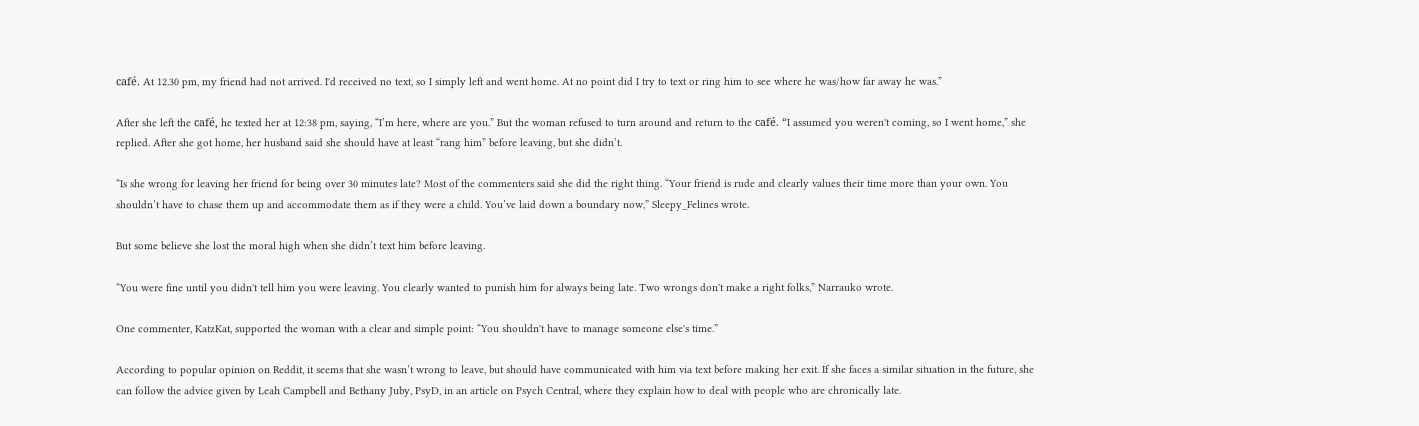café. At 12.30 pm, my friend had not arrived. I'd received no text, so I simply left and went home. At no point did I try to text or ring him to see where he was/how far away he was.”

After she left the café, he texted her at 12:38 pm, saying, “I’m here, where are you.” But the woman refused to turn around and return to the café. “I assumed you weren't coming, so I went home,” she replied. After she got home, her husband said she should have at least “rang him” before leaving, but she didn’t.

“Is she wrong for leaving her friend for being over 30 minutes late? Most of the commenters said she did the right thing. “Your friend is rude and clearly values their time more than your own. You shouldn’t have to chase them up and accommodate them as if they were a child. You’ve laid down a boundary now,” Sleepy_Felines wrote.

But some believe she lost the moral high when she didn’t text him before leaving.

“You were fine until you didn't tell him you were leaving. You clearly wanted to punish him for always being late. Two wrongs don't make a right folks,” Narrauko wrote.

One commenter, KatzKat, supported the woman with a clear and simple point: “You shouldn't have to manage someone else's time.”

According to popular opinion on Reddit, it seems that she wasn’t wrong to leave, but should have communicated with him via text before making her exit. If she faces a similar situation in the future, she can follow the advice given by Leah Campbell and Bethany Juby, PsyD, in an article on Psych Central, where they explain how to deal with people who are chronically late.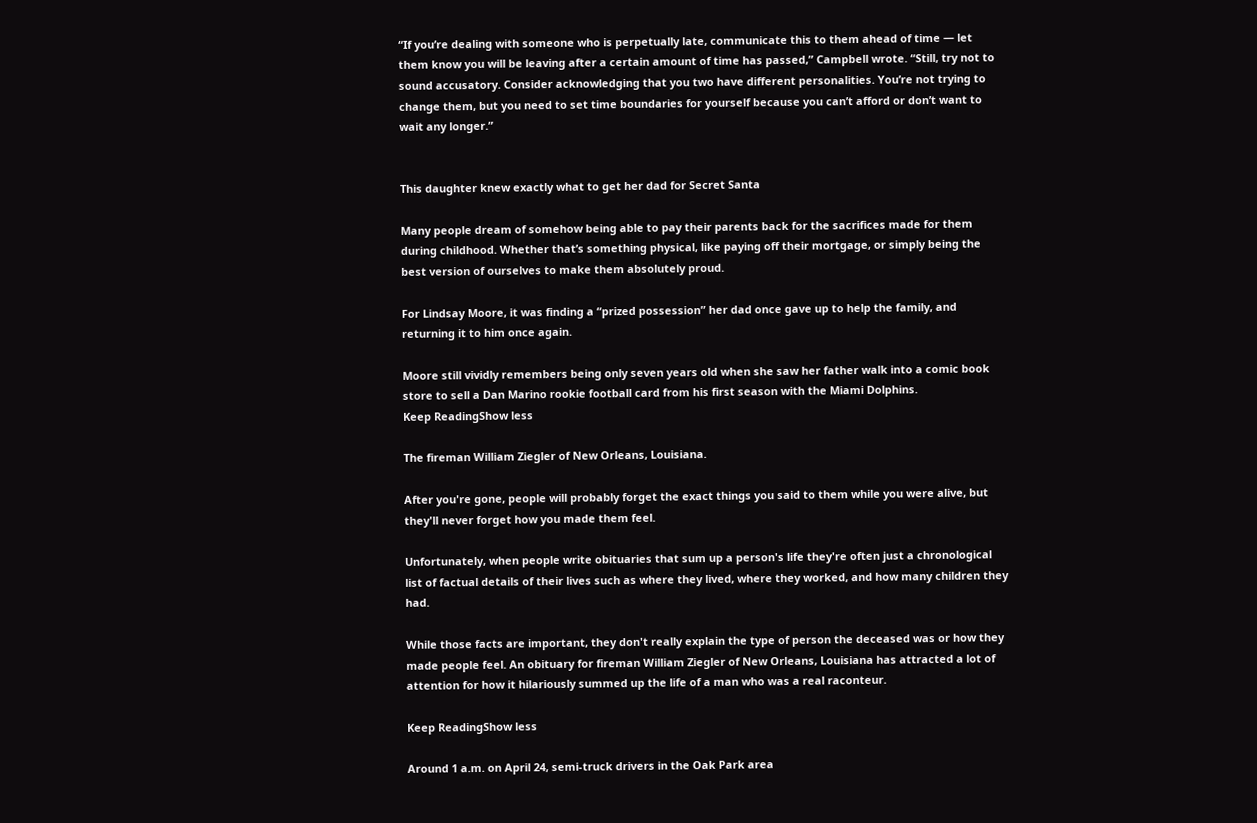“If you’re dealing with someone who is perpetually late, communicate this to them ahead of time — let them know you will be leaving after a certain amount of time has passed,” Campbell wrote. “Still, try not to sound accusatory. Consider acknowledging that you two have different personalities. You’re not trying to change them, but you need to set time boundaries for yourself because you can’t afford or don’t want to wait any longer.”


This daughter knew exactly what to get her dad for Secret Santa

Many people dream of somehow being able to pay their parents back for the sacrifices made for them during childhood. Whether that’s something physical, like paying off their mortgage, or simply being the best version of ourselves to make them absolutely proud.

For Lindsay Moore, it was finding a “prized possession” her dad once gave up to help the family, and returning it to him once again.

Moore still vividly remembers being only seven years old when she saw her father walk into a comic book store to sell a Dan Marino rookie football card from his first season with the Miami Dolphins.
Keep ReadingShow less

The fireman William Ziegler of New Orleans, Louisiana.

After you're gone, people will probably forget the exact things you said to them while you were alive, but they'll never forget how you made them feel.

Unfortunately, when people write obituaries that sum up a person's life they're often just a chronological list of factual details of their lives such as where they lived, where they worked, and how many children they had.

While those facts are important, they don't really explain the type of person the deceased was or how they made people feel. An obituary for fireman William Ziegler of New Orleans, Louisiana has attracted a lot of attention for how it hilariously summed up the life of a man who was a real raconteur.

Keep ReadingShow less

Around 1 a.m. on April 24, semi-truck drivers in the Oak Park area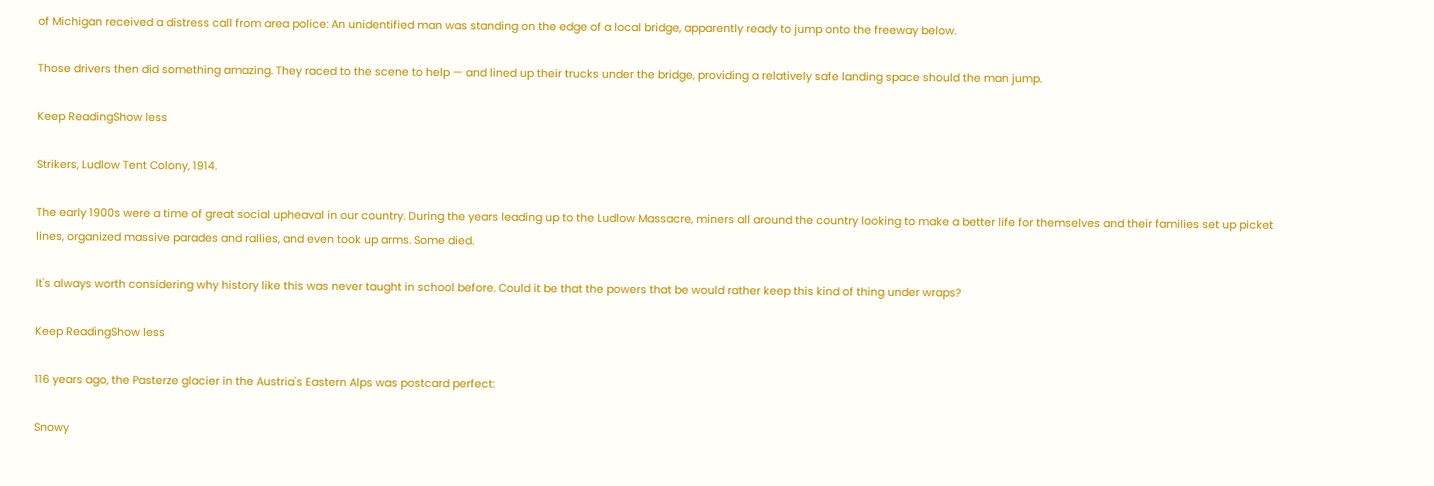of Michigan received a distress call from area police: An unidentified man was standing on the edge of a local bridge, apparently ready to jump onto the freeway below.

Those drivers then did something amazing. They raced to the scene to help — and lined up their trucks under the bridge, providing a relatively safe landing space should the man jump.

Keep ReadingShow less

Strikers, Ludlow Tent Colony, 1914.

The early 1900s were a time of great social upheaval in our country. During the years leading up to the Ludlow Massacre, miners all around the country looking to make a better life for themselves and their families set up picket lines, organized massive parades and rallies, and even took up arms. Some died.

It's always worth considering why history like this was never taught in school before. Could it be that the powers that be would rather keep this kind of thing under wraps?

Keep ReadingShow less

116 years ago, the Pasterze glacier in the Austria's Eastern Alps was postcard perfect:

Snowy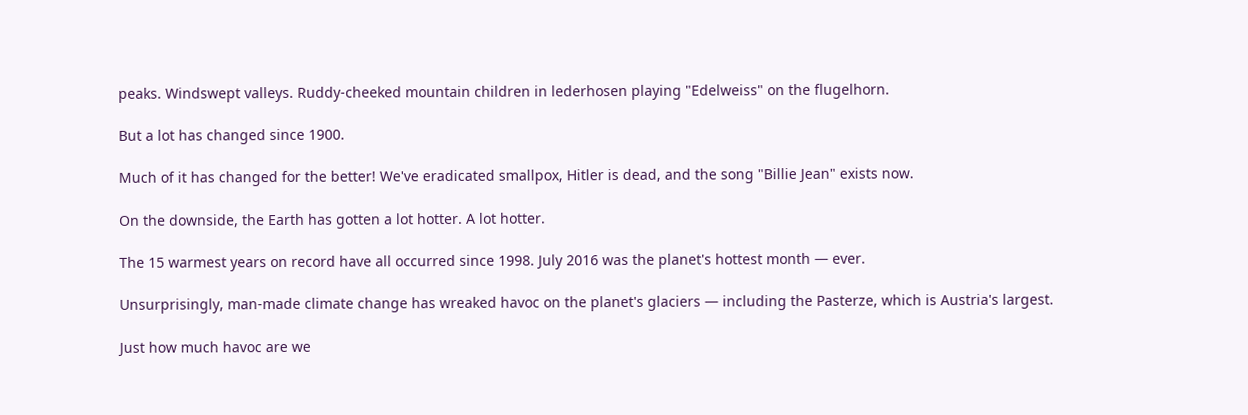peaks. Windswept valleys. Ruddy-cheeked mountain children in lederhosen playing "Edelweiss" on the flugelhorn.

But a lot has changed since 1900.

Much of it has changed for the better! We've eradicated smallpox, Hitler is dead, and the song "Billie Jean" exists now.

On the downside, the Earth has gotten a lot hotter. A lot hotter.

The 15 warmest years on record have all occurred since 1998. July 2016 was the planet's hottest month — ever.

Unsurprisingly, man-made climate change has wreaked havoc on the planet's glaciers — including the Pasterze, which is Austria's largest.

Just how much havoc are we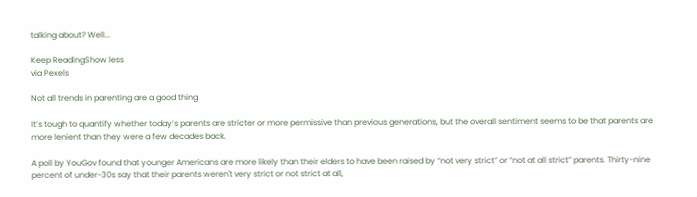talking about? Well...

Keep ReadingShow less
via Pexels

Not all trends in parenting are a good thing

It’s tough to quantify whether today’s parents are stricter or more permissive than previous generations, but the overall sentiment seems to be that parents are more lenient than they were a few decades back.

A poll by YouGov found that younger Americans are more likely than their elders to have been raised by “not very strict” or “not at all strict” parents. Thirty-nine percent of under-30s say that their parents weren't very strict or not strict at all,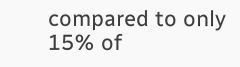compared to only 15% of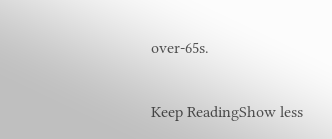over-65s.

Keep ReadingShow less